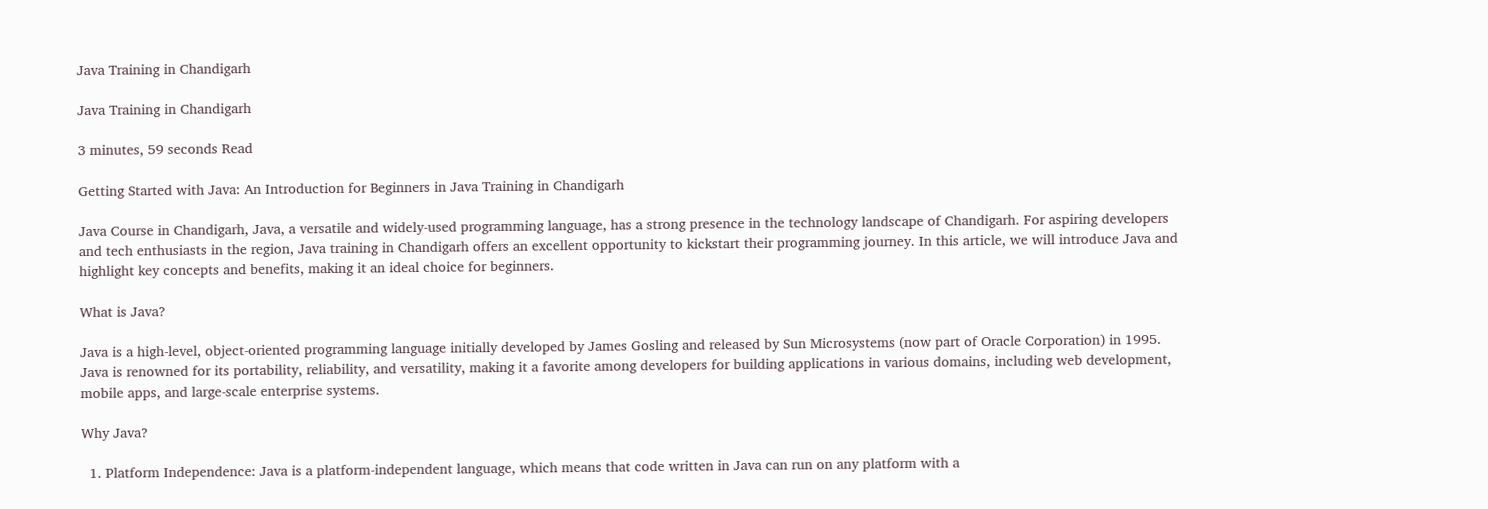Java Training in Chandigarh

Java Training in Chandigarh

3 minutes, 59 seconds Read

Getting Started with Java: An Introduction for Beginners in Java Training in Chandigarh

Java Course in Chandigarh, Java, a versatile and widely-used programming language, has a strong presence in the technology landscape of Chandigarh. For aspiring developers and tech enthusiasts in the region, Java training in Chandigarh offers an excellent opportunity to kickstart their programming journey. In this article, we will introduce Java and highlight key concepts and benefits, making it an ideal choice for beginners.

What is Java?

Java is a high-level, object-oriented programming language initially developed by James Gosling and released by Sun Microsystems (now part of Oracle Corporation) in 1995. Java is renowned for its portability, reliability, and versatility, making it a favorite among developers for building applications in various domains, including web development, mobile apps, and large-scale enterprise systems.

Why Java?

  1. Platform Independence: Java is a platform-independent language, which means that code written in Java can run on any platform with a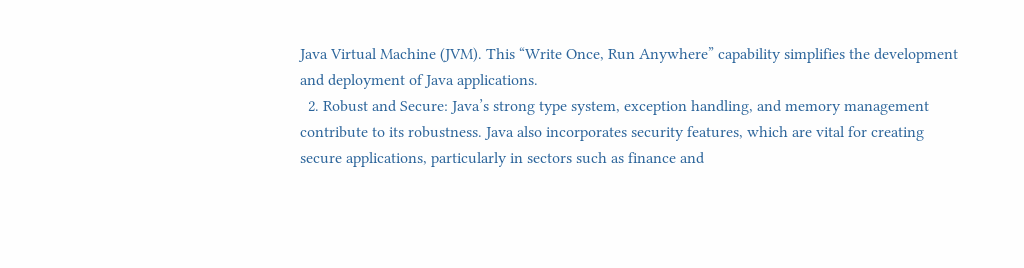Java Virtual Machine (JVM). This “Write Once, Run Anywhere” capability simplifies the development and deployment of Java applications.
  2. Robust and Secure: Java’s strong type system, exception handling, and memory management contribute to its robustness. Java also incorporates security features, which are vital for creating secure applications, particularly in sectors such as finance and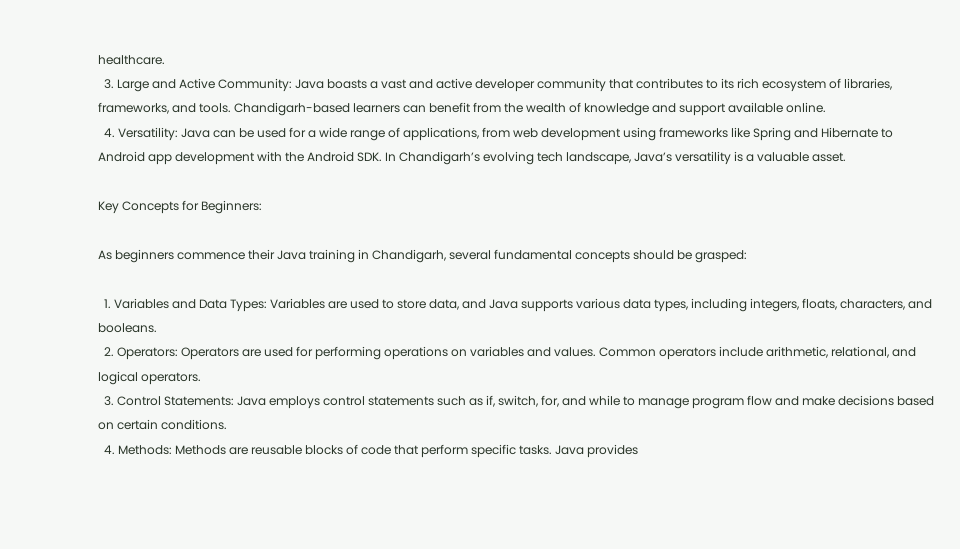healthcare.
  3. Large and Active Community: Java boasts a vast and active developer community that contributes to its rich ecosystem of libraries, frameworks, and tools. Chandigarh-based learners can benefit from the wealth of knowledge and support available online.
  4. Versatility: Java can be used for a wide range of applications, from web development using frameworks like Spring and Hibernate to Android app development with the Android SDK. In Chandigarh’s evolving tech landscape, Java’s versatility is a valuable asset.

Key Concepts for Beginners:

As beginners commence their Java training in Chandigarh, several fundamental concepts should be grasped:

  1. Variables and Data Types: Variables are used to store data, and Java supports various data types, including integers, floats, characters, and booleans.
  2. Operators: Operators are used for performing operations on variables and values. Common operators include arithmetic, relational, and logical operators.
  3. Control Statements: Java employs control statements such as if, switch, for, and while to manage program flow and make decisions based on certain conditions.
  4. Methods: Methods are reusable blocks of code that perform specific tasks. Java provides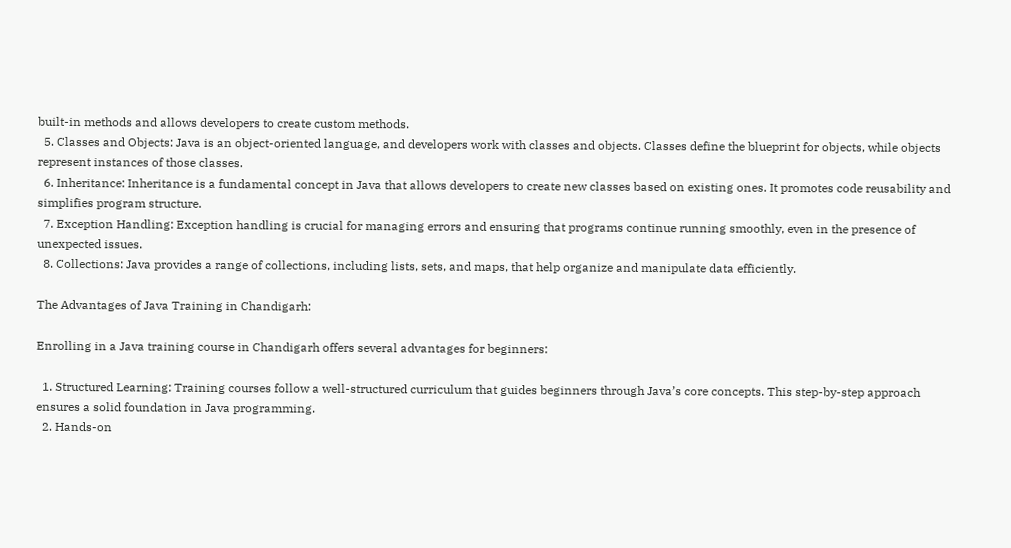built-in methods and allows developers to create custom methods.
  5. Classes and Objects: Java is an object-oriented language, and developers work with classes and objects. Classes define the blueprint for objects, while objects represent instances of those classes.
  6. Inheritance: Inheritance is a fundamental concept in Java that allows developers to create new classes based on existing ones. It promotes code reusability and simplifies program structure.
  7. Exception Handling: Exception handling is crucial for managing errors and ensuring that programs continue running smoothly, even in the presence of unexpected issues.
  8. Collections: Java provides a range of collections, including lists, sets, and maps, that help organize and manipulate data efficiently.

The Advantages of Java Training in Chandigarh:

Enrolling in a Java training course in Chandigarh offers several advantages for beginners:

  1. Structured Learning: Training courses follow a well-structured curriculum that guides beginners through Java’s core concepts. This step-by-step approach ensures a solid foundation in Java programming.
  2. Hands-on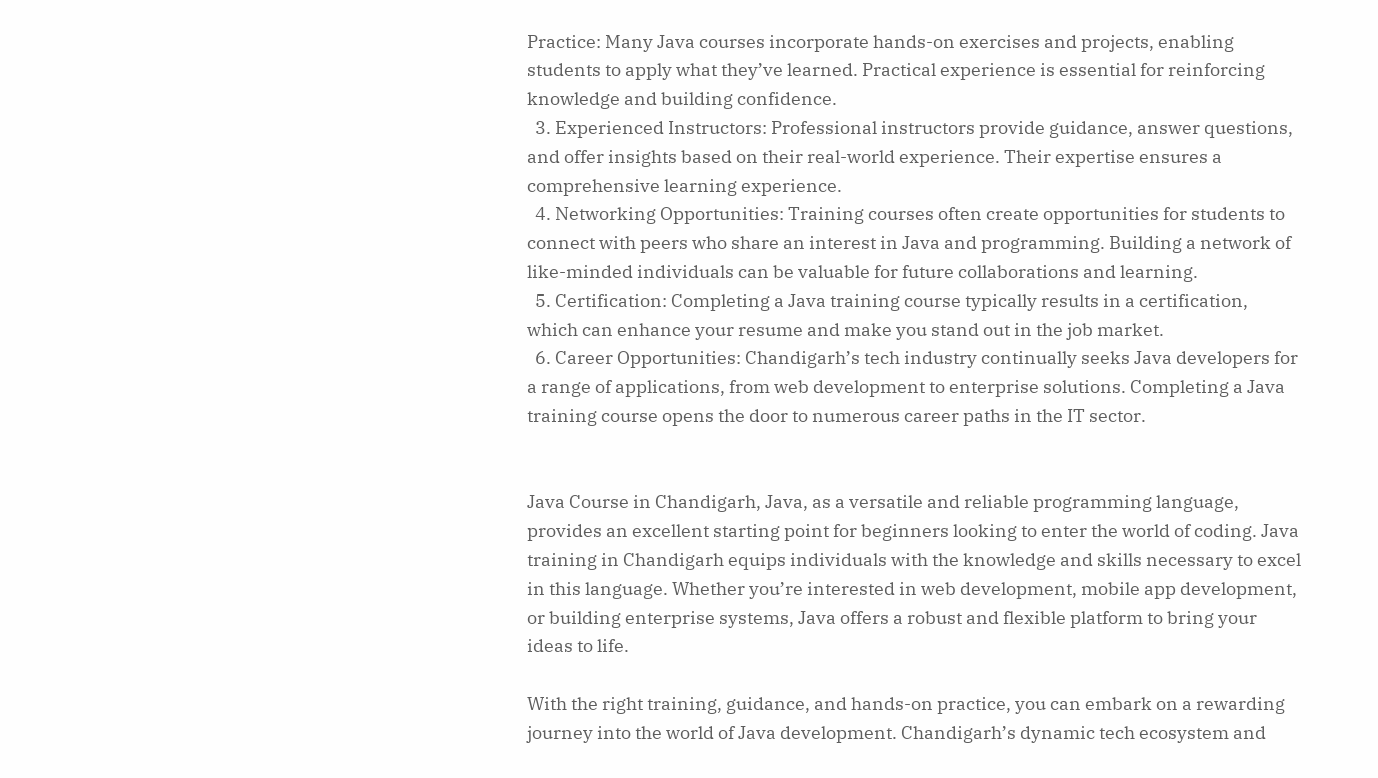Practice: Many Java courses incorporate hands-on exercises and projects, enabling students to apply what they’ve learned. Practical experience is essential for reinforcing knowledge and building confidence.
  3. Experienced Instructors: Professional instructors provide guidance, answer questions, and offer insights based on their real-world experience. Their expertise ensures a comprehensive learning experience.
  4. Networking Opportunities: Training courses often create opportunities for students to connect with peers who share an interest in Java and programming. Building a network of like-minded individuals can be valuable for future collaborations and learning.
  5. Certification: Completing a Java training course typically results in a certification, which can enhance your resume and make you stand out in the job market.
  6. Career Opportunities: Chandigarh’s tech industry continually seeks Java developers for a range of applications, from web development to enterprise solutions. Completing a Java training course opens the door to numerous career paths in the IT sector.


Java Course in Chandigarh, Java, as a versatile and reliable programming language, provides an excellent starting point for beginners looking to enter the world of coding. Java training in Chandigarh equips individuals with the knowledge and skills necessary to excel in this language. Whether you’re interested in web development, mobile app development, or building enterprise systems, Java offers a robust and flexible platform to bring your ideas to life.

With the right training, guidance, and hands-on practice, you can embark on a rewarding journey into the world of Java development. Chandigarh’s dynamic tech ecosystem and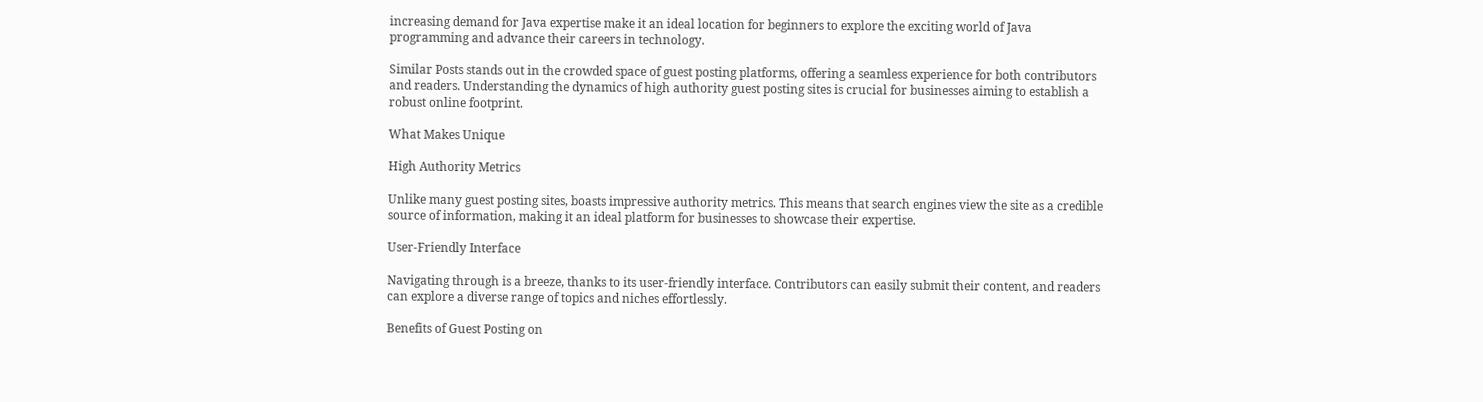increasing demand for Java expertise make it an ideal location for beginners to explore the exciting world of Java programming and advance their careers in technology.

Similar Posts stands out in the crowded space of guest posting platforms, offering a seamless experience for both contributors and readers. Understanding the dynamics of high authority guest posting sites is crucial for businesses aiming to establish a robust online footprint.

What Makes Unique

High Authority Metrics

Unlike many guest posting sites, boasts impressive authority metrics. This means that search engines view the site as a credible source of information, making it an ideal platform for businesses to showcase their expertise.

User-Friendly Interface

Navigating through is a breeze, thanks to its user-friendly interface. Contributors can easily submit their content, and readers can explore a diverse range of topics and niches effortlessly.

Benefits of Guest Posting on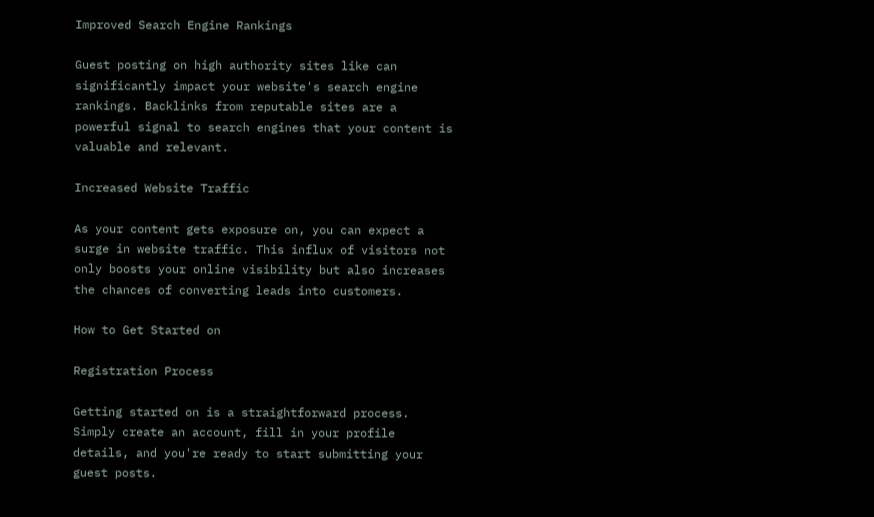Improved Search Engine Rankings

Guest posting on high authority sites like can significantly impact your website's search engine rankings. Backlinks from reputable sites are a powerful signal to search engines that your content is valuable and relevant.

Increased Website Traffic

As your content gets exposure on, you can expect a surge in website traffic. This influx of visitors not only boosts your online visibility but also increases the chances of converting leads into customers.

How to Get Started on

Registration Process

Getting started on is a straightforward process. Simply create an account, fill in your profile details, and you're ready to start submitting your guest posts.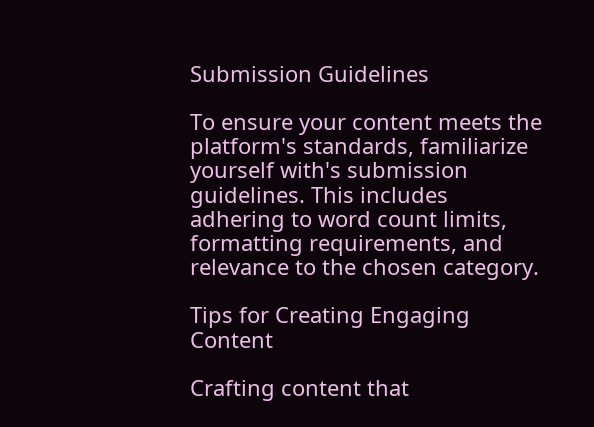Submission Guidelines

To ensure your content meets the platform's standards, familiarize yourself with's submission guidelines. This includes adhering to word count limits, formatting requirements, and relevance to the chosen category.

Tips for Creating Engaging Content

Crafting content that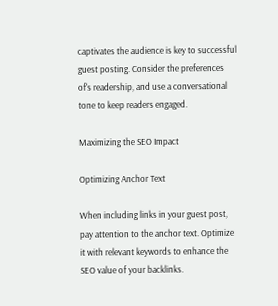captivates the audience is key to successful guest posting. Consider the preferences of's readership, and use a conversational tone to keep readers engaged.

Maximizing the SEO Impact

Optimizing Anchor Text

When including links in your guest post, pay attention to the anchor text. Optimize it with relevant keywords to enhance the SEO value of your backlinks.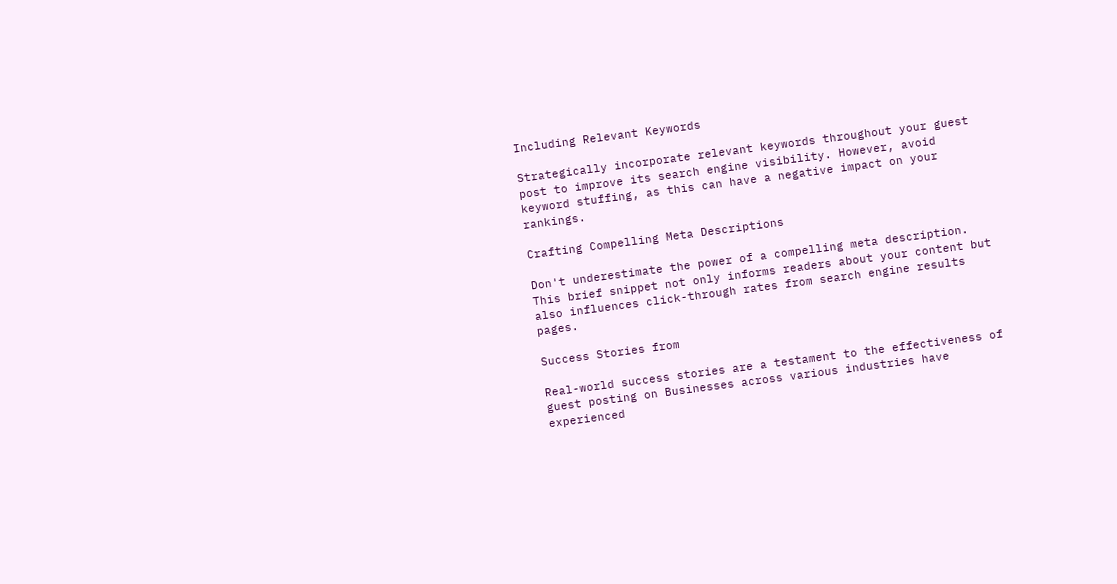Including Relevant Keywords

Strategically incorporate relevant keywords throughout your guest post to improve its search engine visibility. However, avoid keyword stuffing, as this can have a negative impact on your rankings.

Crafting Compelling Meta Descriptions

Don't underestimate the power of a compelling meta description. This brief snippet not only informs readers about your content but also influences click-through rates from search engine results pages.

Success Stories from

Real-world success stories are a testament to the effectiveness of guest posting on Businesses across various industries have experienced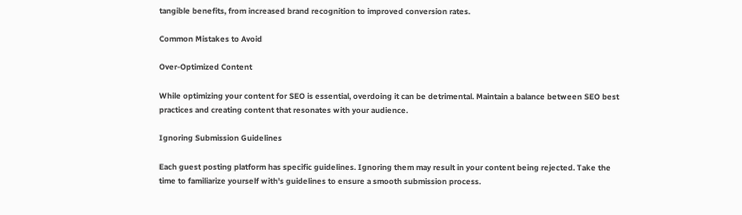tangible benefits, from increased brand recognition to improved conversion rates.

Common Mistakes to Avoid

Over-Optimized Content

While optimizing your content for SEO is essential, overdoing it can be detrimental. Maintain a balance between SEO best practices and creating content that resonates with your audience.

Ignoring Submission Guidelines

Each guest posting platform has specific guidelines. Ignoring them may result in your content being rejected. Take the time to familiarize yourself with's guidelines to ensure a smooth submission process.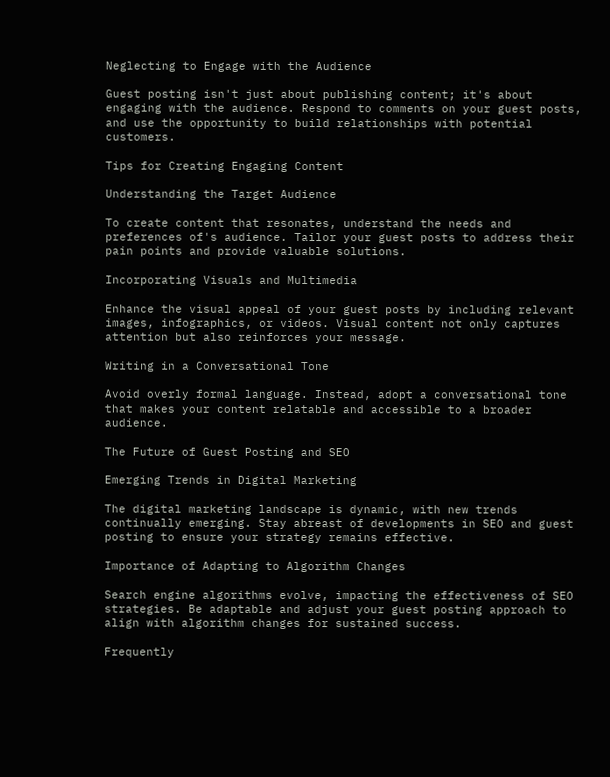Neglecting to Engage with the Audience

Guest posting isn't just about publishing content; it's about engaging with the audience. Respond to comments on your guest posts, and use the opportunity to build relationships with potential customers.

Tips for Creating Engaging Content

Understanding the Target Audience

To create content that resonates, understand the needs and preferences of's audience. Tailor your guest posts to address their pain points and provide valuable solutions.

Incorporating Visuals and Multimedia

Enhance the visual appeal of your guest posts by including relevant images, infographics, or videos. Visual content not only captures attention but also reinforces your message.

Writing in a Conversational Tone

Avoid overly formal language. Instead, adopt a conversational tone that makes your content relatable and accessible to a broader audience.

The Future of Guest Posting and SEO

Emerging Trends in Digital Marketing

The digital marketing landscape is dynamic, with new trends continually emerging. Stay abreast of developments in SEO and guest posting to ensure your strategy remains effective.

Importance of Adapting to Algorithm Changes

Search engine algorithms evolve, impacting the effectiveness of SEO strategies. Be adaptable and adjust your guest posting approach to align with algorithm changes for sustained success.

Frequently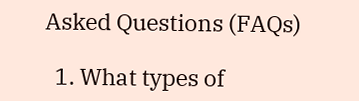Asked Questions (FAQs)

  1. What types of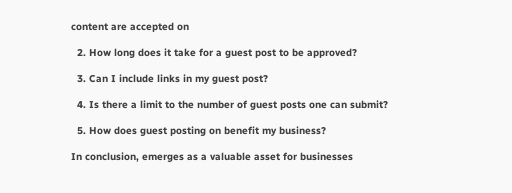content are accepted on

  2. How long does it take for a guest post to be approved?

  3. Can I include links in my guest post?

  4. Is there a limit to the number of guest posts one can submit?

  5. How does guest posting on benefit my business?

In conclusion, emerges as a valuable asset for businesses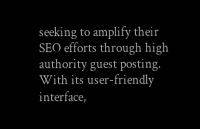seeking to amplify their SEO efforts through high authority guest posting. With its user-friendly interface,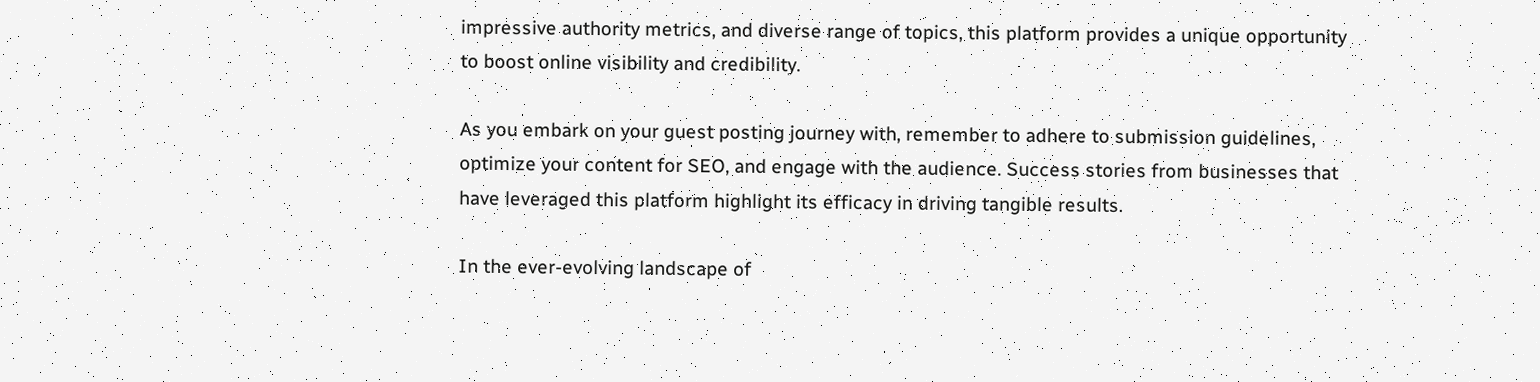impressive authority metrics, and diverse range of topics, this platform provides a unique opportunity to boost online visibility and credibility.

As you embark on your guest posting journey with, remember to adhere to submission guidelines, optimize your content for SEO, and engage with the audience. Success stories from businesses that have leveraged this platform highlight its efficacy in driving tangible results.

In the ever-evolving landscape of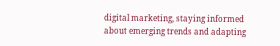digital marketing, staying informed about emerging trends and adapting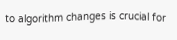to algorithm changes is crucial for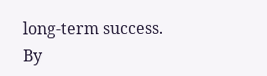long-term success. By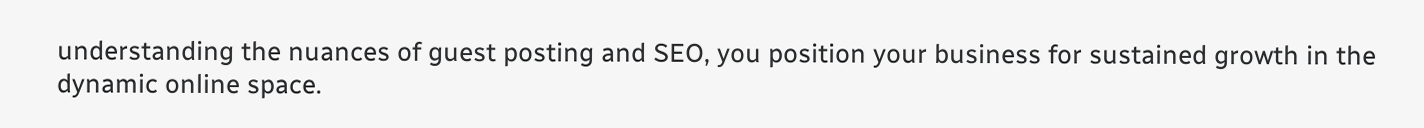understanding the nuances of guest posting and SEO, you position your business for sustained growth in the dynamic online space.